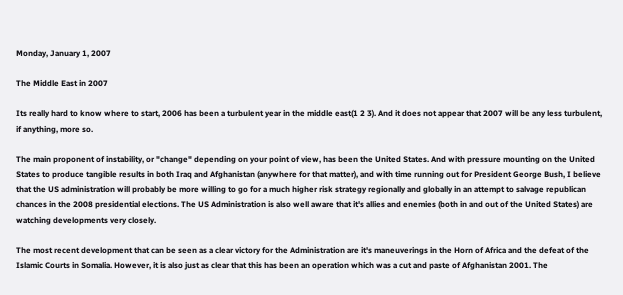Monday, January 1, 2007

The Middle East in 2007

Its really hard to know where to start, 2006 has been a turbulent year in the middle east(1 2 3). And it does not appear that 2007 will be any less turbulent, if anything, more so.

The main proponent of instability, or "change" depending on your point of view, has been the United States. And with pressure mounting on the United States to produce tangible results in both Iraq and Afghanistan (anywhere for that matter), and with time running out for President George Bush, I believe that the US administration will probably be more willing to go for a much higher risk strategy regionally and globally in an attempt to salvage republican chances in the 2008 presidential elections. The US Administration is also well aware that it's allies and enemies (both in and out of the United States) are watching developments very closely.

The most recent development that can be seen as a clear victory for the Administration are it's maneuverings in the Horn of Africa and the defeat of the Islamic Courts in Somalia. However, it is also just as clear that this has been an operation which was a cut and paste of Afghanistan 2001. The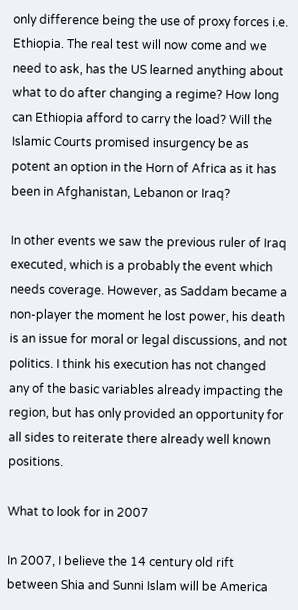only difference being the use of proxy forces i.e. Ethiopia. The real test will now come and we need to ask, has the US learned anything about what to do after changing a regime? How long can Ethiopia afford to carry the load? Will the Islamic Courts promised insurgency be as potent an option in the Horn of Africa as it has been in Afghanistan, Lebanon or Iraq?

In other events we saw the previous ruler of Iraq executed, which is a probably the event which needs coverage. However, as Saddam became a non-player the moment he lost power, his death is an issue for moral or legal discussions, and not politics. I think his execution has not changed any of the basic variables already impacting the region, but has only provided an opportunity for all sides to reiterate there already well known positions.

What to look for in 2007

In 2007, I believe the 14 century old rift between Shia and Sunni Islam will be America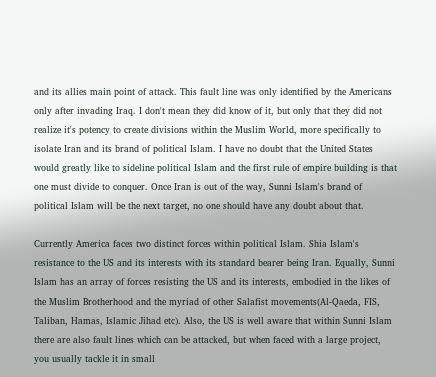and its allies main point of attack. This fault line was only identified by the Americans only after invading Iraq. I don't mean they did know of it, but only that they did not realize it's potency to create divisions within the Muslim World, more specifically to isolate Iran and its brand of political Islam. I have no doubt that the United States would greatly like to sideline political Islam and the first rule of empire building is that one must divide to conquer. Once Iran is out of the way, Sunni Islam's brand of political Islam will be the next target, no one should have any doubt about that.

Currently America faces two distinct forces within political Islam. Shia Islam's resistance to the US and its interests with its standard bearer being Iran. Equally, Sunni Islam has an array of forces resisting the US and its interests, embodied in the likes of the Muslim Brotherhood and the myriad of other Salafist movements(Al-Qaeda, FIS, Taliban, Hamas, Islamic Jihad etc). Also, the US is well aware that within Sunni Islam there are also fault lines which can be attacked, but when faced with a large project, you usually tackle it in small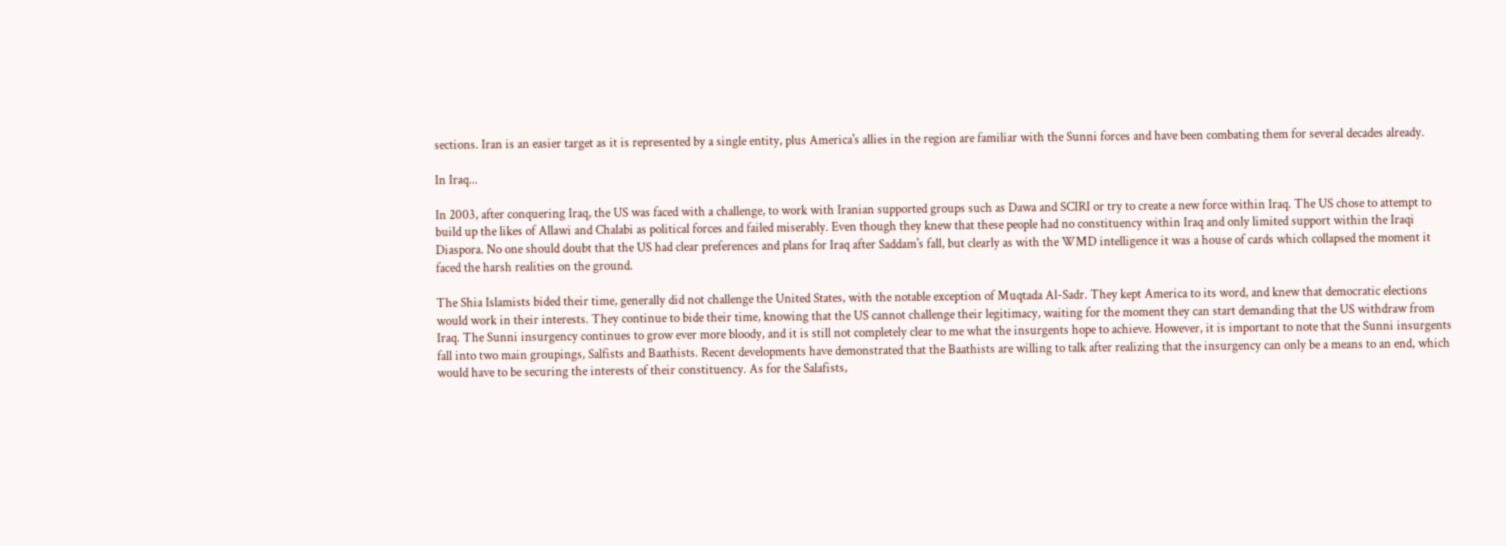sections. Iran is an easier target as it is represented by a single entity, plus America's allies in the region are familiar with the Sunni forces and have been combating them for several decades already.

In Iraq...

In 2003, after conquering Iraq, the US was faced with a challenge, to work with Iranian supported groups such as Dawa and SCIRI or try to create a new force within Iraq. The US chose to attempt to build up the likes of Allawi and Chalabi as political forces and failed miserably. Even though they knew that these people had no constituency within Iraq and only limited support within the Iraqi Diaspora. No one should doubt that the US had clear preferences and plans for Iraq after Saddam's fall, but clearly as with the WMD intelligence it was a house of cards which collapsed the moment it faced the harsh realities on the ground.

The Shia Islamists bided their time, generally did not challenge the United States, with the notable exception of Muqtada Al-Sadr. They kept America to its word, and knew that democratic elections would work in their interests. They continue to bide their time, knowing that the US cannot challenge their legitimacy, waiting for the moment they can start demanding that the US withdraw from Iraq. The Sunni insurgency continues to grow ever more bloody, and it is still not completely clear to me what the insurgents hope to achieve. However, it is important to note that the Sunni insurgents fall into two main groupings, Salfists and Baathists. Recent developments have demonstrated that the Baathists are willing to talk after realizing that the insurgency can only be a means to an end, which would have to be securing the interests of their constituency. As for the Salafists,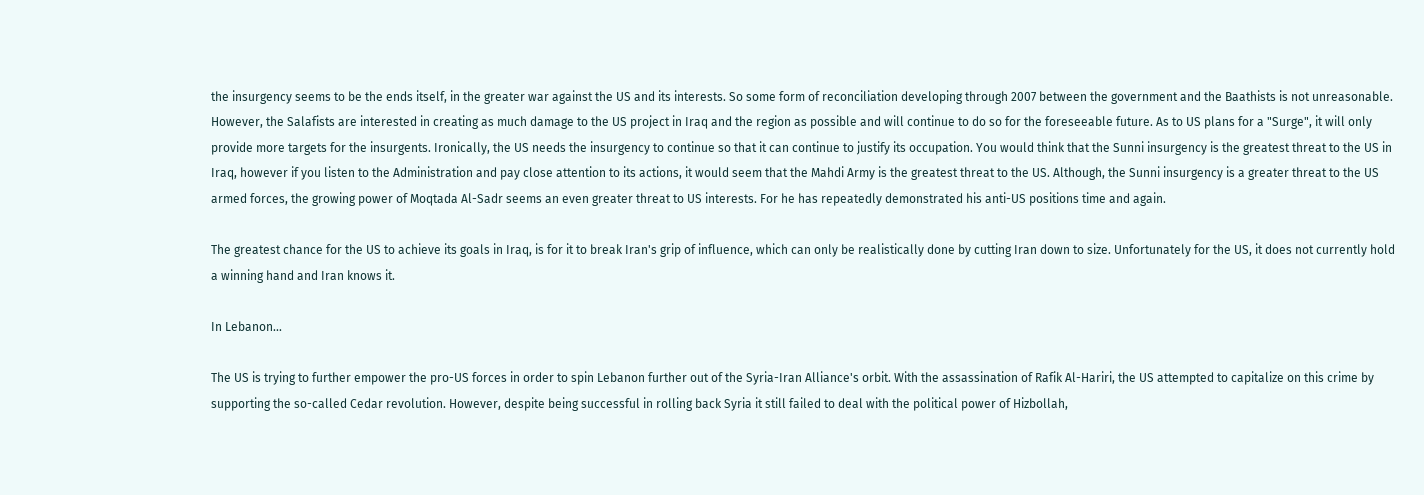the insurgency seems to be the ends itself, in the greater war against the US and its interests. So some form of reconciliation developing through 2007 between the government and the Baathists is not unreasonable. However, the Salafists are interested in creating as much damage to the US project in Iraq and the region as possible and will continue to do so for the foreseeable future. As to US plans for a "Surge", it will only provide more targets for the insurgents. Ironically, the US needs the insurgency to continue so that it can continue to justify its occupation. You would think that the Sunni insurgency is the greatest threat to the US in Iraq, however if you listen to the Administration and pay close attention to its actions, it would seem that the Mahdi Army is the greatest threat to the US. Although, the Sunni insurgency is a greater threat to the US armed forces, the growing power of Moqtada Al-Sadr seems an even greater threat to US interests. For he has repeatedly demonstrated his anti-US positions time and again.

The greatest chance for the US to achieve its goals in Iraq, is for it to break Iran's grip of influence, which can only be realistically done by cutting Iran down to size. Unfortunately for the US, it does not currently hold a winning hand and Iran knows it.

In Lebanon...

The US is trying to further empower the pro-US forces in order to spin Lebanon further out of the Syria-Iran Alliance's orbit. With the assassination of Rafik Al-Hariri, the US attempted to capitalize on this crime by supporting the so-called Cedar revolution. However, despite being successful in rolling back Syria it still failed to deal with the political power of Hizbollah,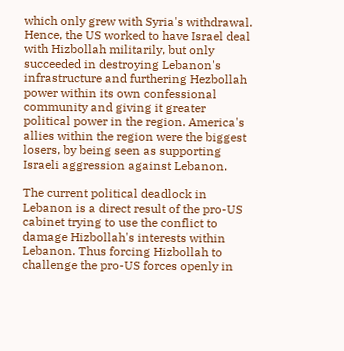which only grew with Syria's withdrawal. Hence, the US worked to have Israel deal with Hizbollah militarily, but only succeeded in destroying Lebanon's infrastructure and furthering Hezbollah power within its own confessional community and giving it greater political power in the region. America's allies within the region were the biggest losers, by being seen as supporting Israeli aggression against Lebanon.

The current political deadlock in Lebanon is a direct result of the pro-US cabinet trying to use the conflict to damage Hizbollah's interests within Lebanon. Thus forcing Hizbollah to challenge the pro-US forces openly in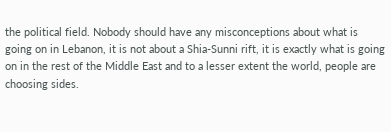the political field. Nobody should have any misconceptions about what is going on in Lebanon, it is not about a Shia-Sunni rift, it is exactly what is going on in the rest of the Middle East and to a lesser extent the world, people are choosing sides.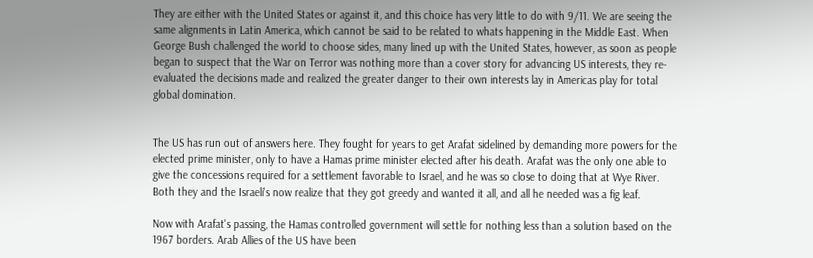They are either with the United States or against it, and this choice has very little to do with 9/11. We are seeing the same alignments in Latin America, which cannot be said to be related to whats happening in the Middle East. When George Bush challenged the world to choose sides, many lined up with the United States, however, as soon as people began to suspect that the War on Terror was nothing more than a cover story for advancing US interests, they re-evaluated the decisions made and realized the greater danger to their own interests lay in Americas play for total global domination.


The US has run out of answers here. They fought for years to get Arafat sidelined by demanding more powers for the elected prime minister, only to have a Hamas prime minister elected after his death. Arafat was the only one able to give the concessions required for a settlement favorable to Israel, and he was so close to doing that at Wye River. Both they and the Israeli's now realize that they got greedy and wanted it all, and all he needed was a fig leaf.

Now with Arafat's passing, the Hamas controlled government will settle for nothing less than a solution based on the 1967 borders. Arab Allies of the US have been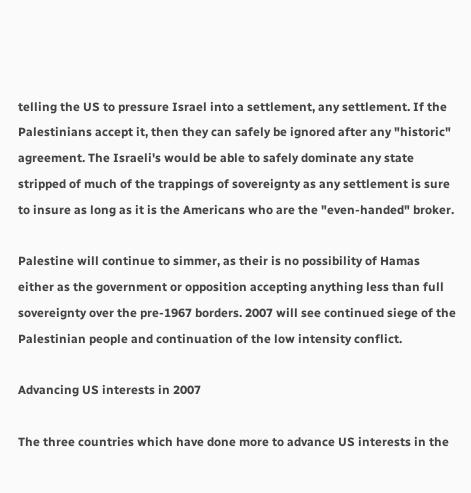telling the US to pressure Israel into a settlement, any settlement. If the Palestinians accept it, then they can safely be ignored after any "historic" agreement. The Israeli's would be able to safely dominate any state stripped of much of the trappings of sovereignty as any settlement is sure to insure as long as it is the Americans who are the "even-handed" broker.

Palestine will continue to simmer, as their is no possibility of Hamas either as the government or opposition accepting anything less than full sovereignty over the pre-1967 borders. 2007 will see continued siege of the Palestinian people and continuation of the low intensity conflict.

Advancing US interests in 2007

The three countries which have done more to advance US interests in the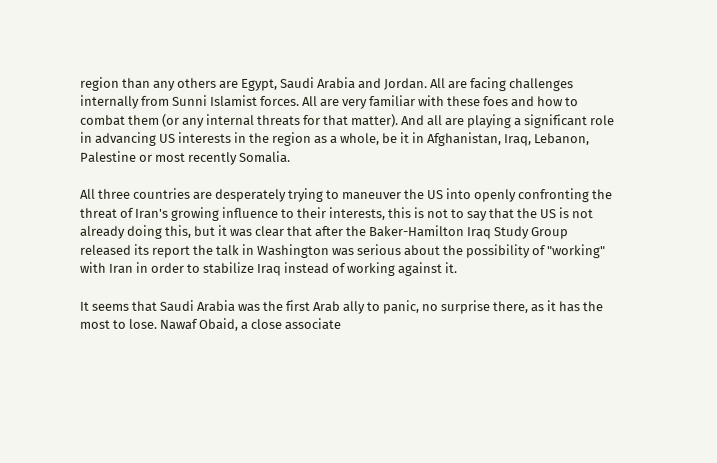region than any others are Egypt, Saudi Arabia and Jordan. All are facing challenges internally from Sunni Islamist forces. All are very familiar with these foes and how to combat them (or any internal threats for that matter). And all are playing a significant role in advancing US interests in the region as a whole, be it in Afghanistan, Iraq, Lebanon, Palestine or most recently Somalia.

All three countries are desperately trying to maneuver the US into openly confronting the threat of Iran's growing influence to their interests, this is not to say that the US is not already doing this, but it was clear that after the Baker-Hamilton Iraq Study Group
released its report the talk in Washington was serious about the possibility of "working" with Iran in order to stabilize Iraq instead of working against it.

It seems that Saudi Arabia was the first Arab ally to panic, no surprise there, as it has the most to lose. Nawaf Obaid, a close associate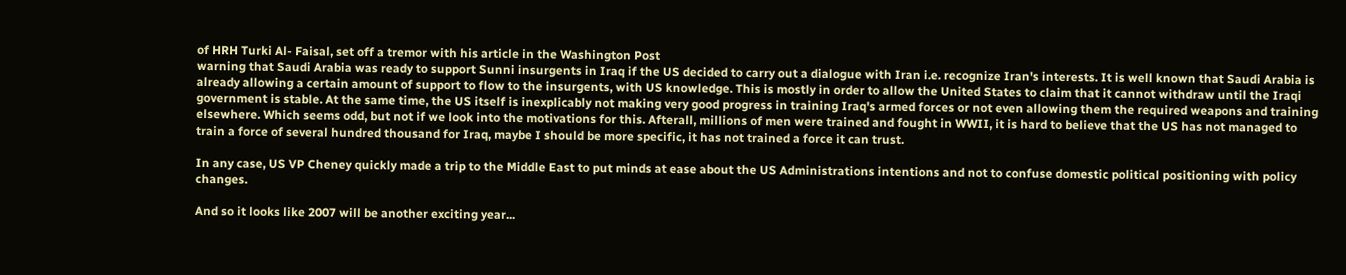of HRH Turki Al- Faisal, set off a tremor with his article in the Washington Post
warning that Saudi Arabia was ready to support Sunni insurgents in Iraq if the US decided to carry out a dialogue with Iran i.e. recognize Iran's interests. It is well known that Saudi Arabia is already allowing a certain amount of support to flow to the insurgents, with US knowledge. This is mostly in order to allow the United States to claim that it cannot withdraw until the Iraqi government is stable. At the same time, the US itself is inexplicably not making very good progress in training Iraq's armed forces or not even allowing them the required weapons and training elsewhere. Which seems odd, but not if we look into the motivations for this. Afterall, millions of men were trained and fought in WWII, it is hard to believe that the US has not managed to train a force of several hundred thousand for Iraq, maybe I should be more specific, it has not trained a force it can trust.

In any case, US VP Cheney quickly made a trip to the Middle East to put minds at ease about the US Administrations intentions and not to confuse domestic political positioning with policy changes.

And so it looks like 2007 will be another exciting year...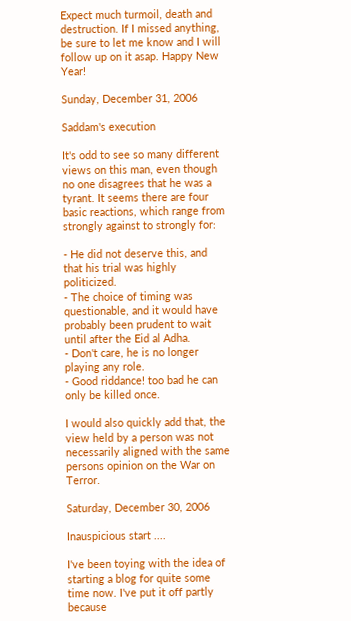Expect much turmoil, death and destruction. If I missed anything, be sure to let me know and I will follow up on it asap. Happy New Year!

Sunday, December 31, 2006

Saddam's execution

It's odd to see so many different views on this man, even though no one disagrees that he was a tyrant. It seems there are four basic reactions, which range from strongly against to strongly for:

- He did not deserve this, and that his trial was highly politicized.
- The choice of timing was questionable, and it would have probably been prudent to wait until after the Eid al Adha.
- Don't care, he is no longer playing any role.
- Good riddance! too bad he can only be killed once.

I would also quickly add that, the view held by a person was not necessarily aligned with the same persons opinion on the War on Terror.

Saturday, December 30, 2006

Inauspicious start ....

I've been toying with the idea of starting a blog for quite some time now. I've put it off partly because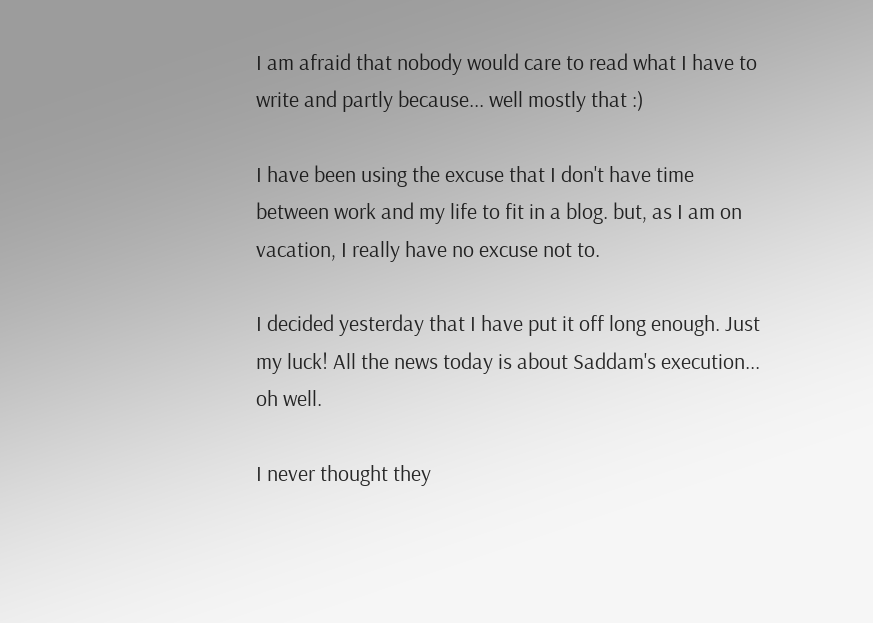I am afraid that nobody would care to read what I have to write and partly because... well mostly that :)

I have been using the excuse that I don't have time between work and my life to fit in a blog. but, as I am on vacation, I really have no excuse not to.

I decided yesterday that I have put it off long enough. Just my luck! All the news today is about Saddam's execution... oh well.

I never thought they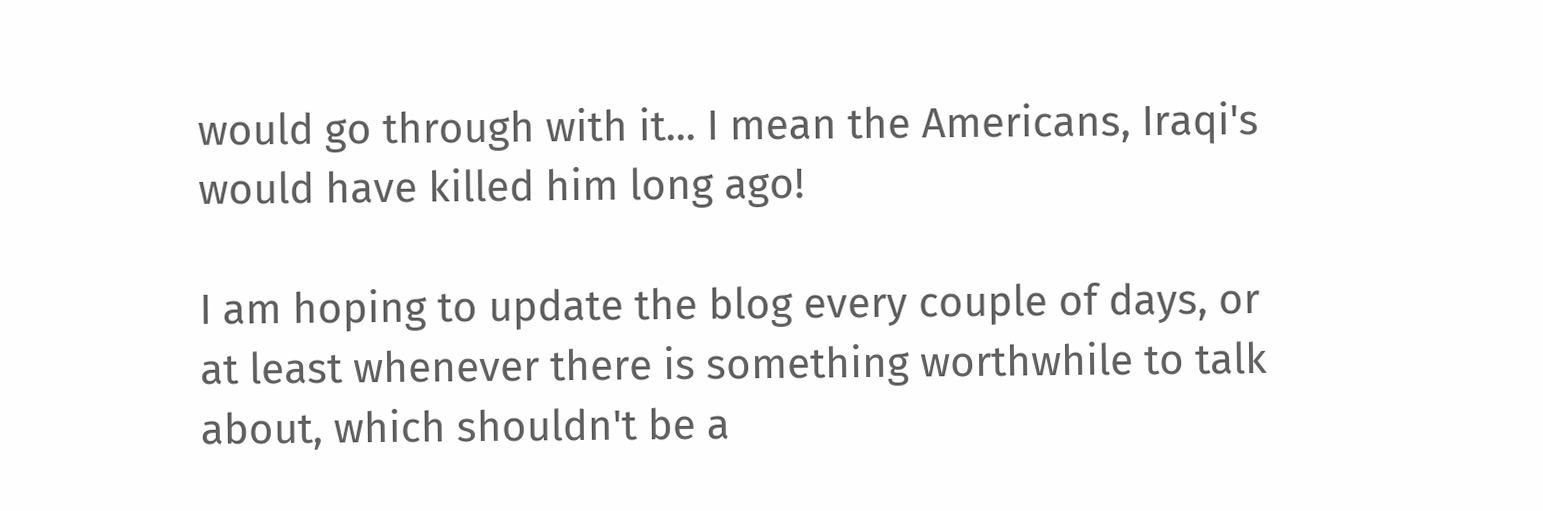would go through with it... I mean the Americans, Iraqi's would have killed him long ago!

I am hoping to update the blog every couple of days, or at least whenever there is something worthwhile to talk about, which shouldn't be a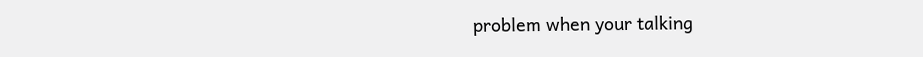problem when your talking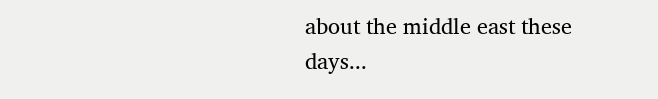about the middle east these days...